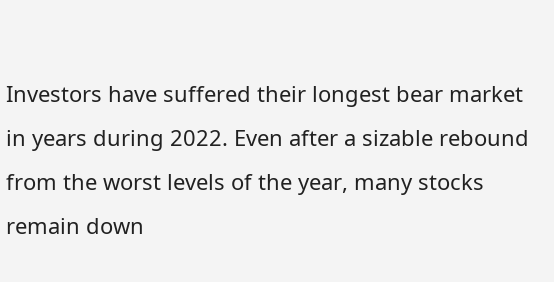Investors have suffered their longest bear market in years during 2022. Even after a sizable rebound from the worst levels of the year, many stocks remain down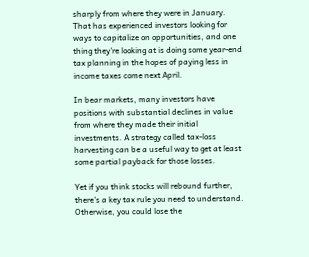sharply from where they were in January. That has experienced investors looking for ways to capitalize on opportunities, and one thing they're looking at is doing some year-end tax planning in the hopes of paying less in income taxes come next April.

In bear markets, many investors have positions with substantial declines in value from where they made their initial investments. A strategy called tax-loss harvesting can be a useful way to get at least some partial payback for those losses.

Yet if you think stocks will rebound further, there's a key tax rule you need to understand. Otherwise, you could lose the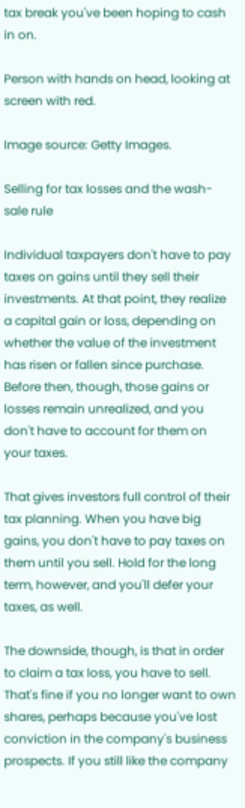tax break you've been hoping to cash in on.

Person with hands on head, looking at screen with red.

Image source: Getty Images.

Selling for tax losses and the wash-sale rule

Individual taxpayers don't have to pay taxes on gains until they sell their investments. At that point, they realize a capital gain or loss, depending on whether the value of the investment has risen or fallen since purchase. Before then, though, those gains or losses remain unrealized, and you don't have to account for them on your taxes.

That gives investors full control of their tax planning. When you have big gains, you don't have to pay taxes on them until you sell. Hold for the long term, however, and you'll defer your taxes, as well.

The downside, though, is that in order to claim a tax loss, you have to sell. That's fine if you no longer want to own shares, perhaps because you've lost conviction in the company's business prospects. If you still like the company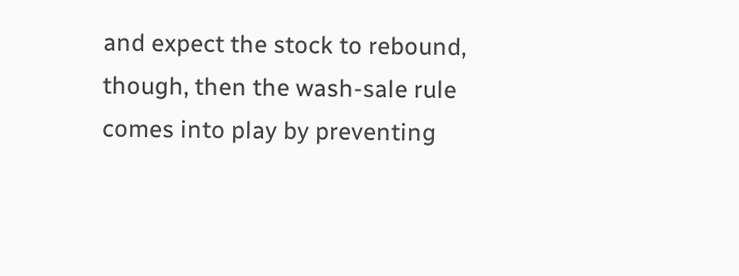and expect the stock to rebound, though, then the wash-sale rule comes into play by preventing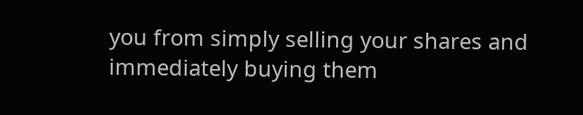you from simply selling your shares and immediately buying them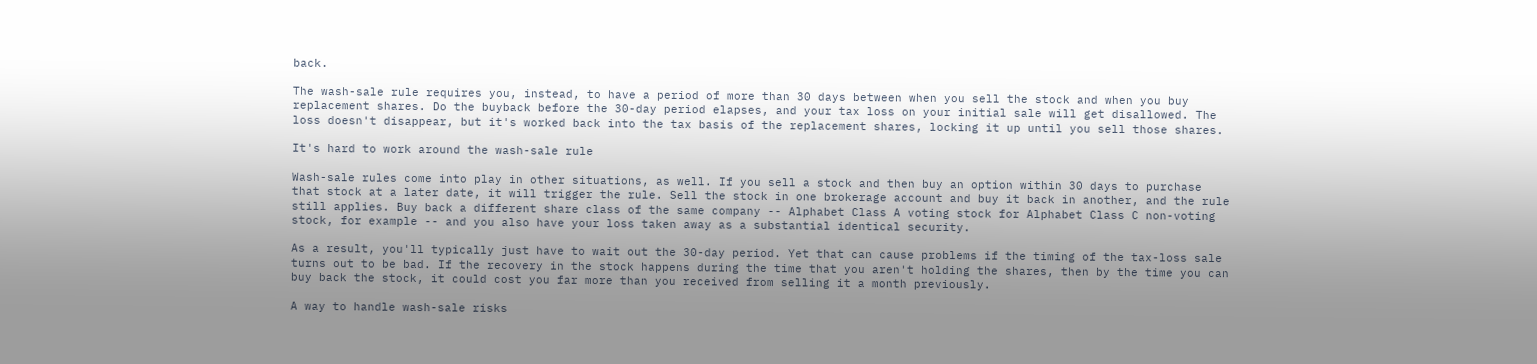back.

The wash-sale rule requires you, instead, to have a period of more than 30 days between when you sell the stock and when you buy replacement shares. Do the buyback before the 30-day period elapses, and your tax loss on your initial sale will get disallowed. The loss doesn't disappear, but it's worked back into the tax basis of the replacement shares, locking it up until you sell those shares.

It's hard to work around the wash-sale rule

Wash-sale rules come into play in other situations, as well. If you sell a stock and then buy an option within 30 days to purchase that stock at a later date, it will trigger the rule. Sell the stock in one brokerage account and buy it back in another, and the rule still applies. Buy back a different share class of the same company -- Alphabet Class A voting stock for Alphabet Class C non-voting stock, for example -- and you also have your loss taken away as a substantial identical security.

As a result, you'll typically just have to wait out the 30-day period. Yet that can cause problems if the timing of the tax-loss sale turns out to be bad. If the recovery in the stock happens during the time that you aren't holding the shares, then by the time you can buy back the stock, it could cost you far more than you received from selling it a month previously.

A way to handle wash-sale risks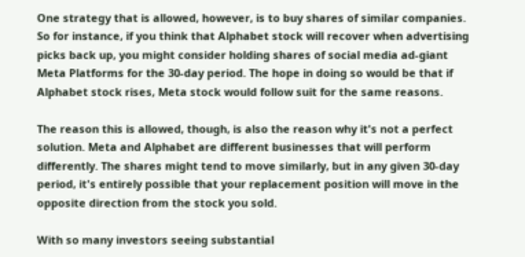One strategy that is allowed, however, is to buy shares of similar companies. So for instance, if you think that Alphabet stock will recover when advertising picks back up, you might consider holding shares of social media ad-giant Meta Platforms for the 30-day period. The hope in doing so would be that if Alphabet stock rises, Meta stock would follow suit for the same reasons.

The reason this is allowed, though, is also the reason why it's not a perfect solution. Meta and Alphabet are different businesses that will perform differently. The shares might tend to move similarly, but in any given 30-day period, it's entirely possible that your replacement position will move in the opposite direction from the stock you sold.

With so many investors seeing substantial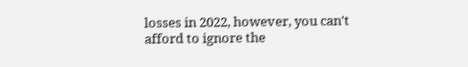losses in 2022, however, you can't afford to ignore the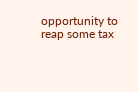opportunity to reap some tax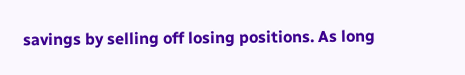savings by selling off losing positions. As long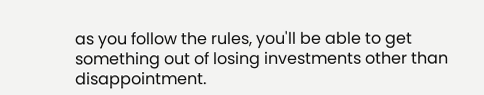as you follow the rules, you'll be able to get something out of losing investments other than disappointment.